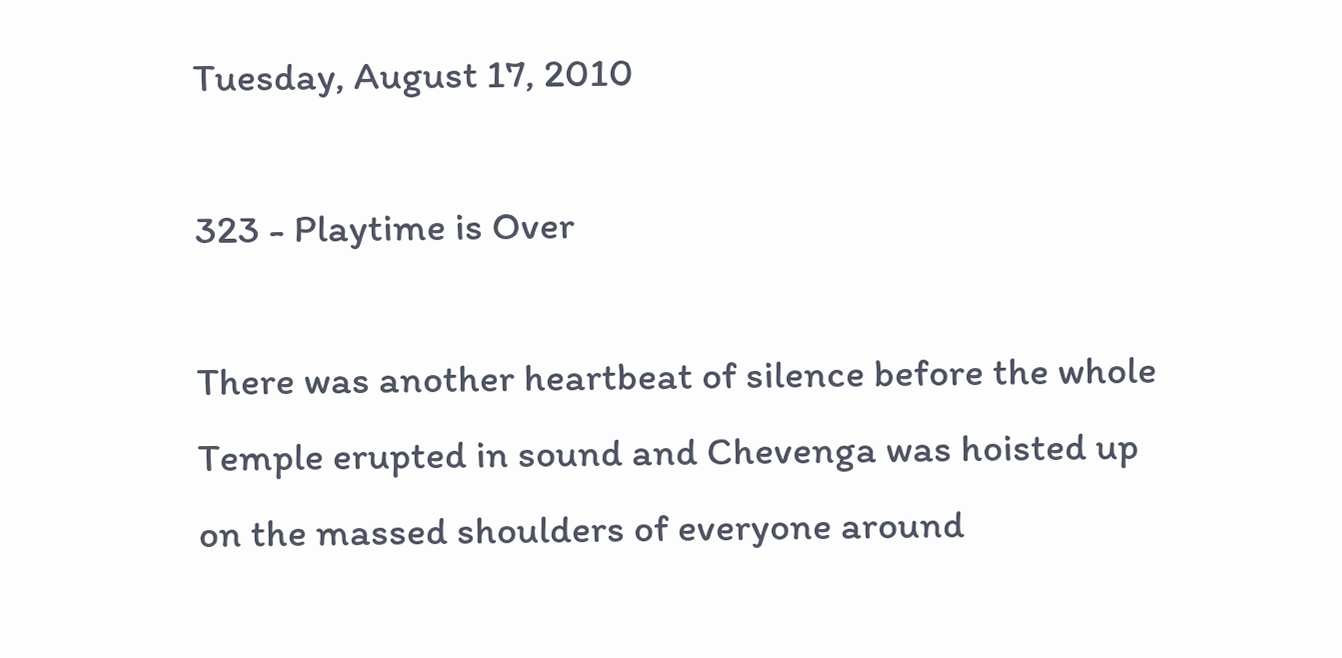Tuesday, August 17, 2010

323 - Playtime is Over

There was another heartbeat of silence before the whole Temple erupted in sound and Chevenga was hoisted up on the massed shoulders of everyone around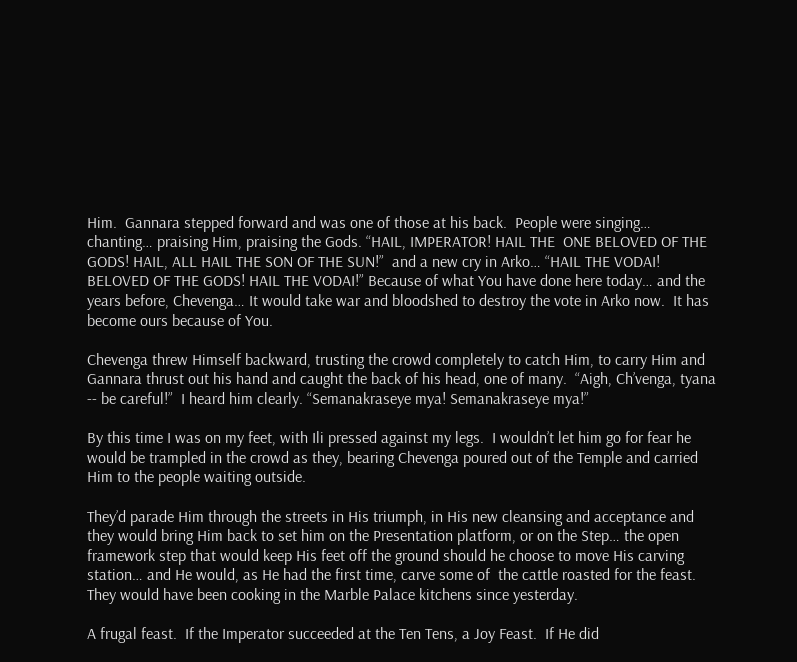Him.  Gannara stepped forward and was one of those at his back.  People were singing… chanting… praising Him, praising the Gods. “HAIL, IMPERATOR! HAIL THE  ONE BELOVED OF THE GODS! HAIL, ALL HAIL THE SON OF THE SUN!”  and a new cry in Arko… “HAIL THE VODAI!  BELOVED OF THE GODS! HAIL THE VODAI!” Because of what You have done here today… and the years before, Chevenga… It would take war and bloodshed to destroy the vote in Arko now.  It has become ours because of You.

Chevenga threw Himself backward, trusting the crowd completely to catch Him, to carry Him and Gannara thrust out his hand and caught the back of his head, one of many.  “Aigh, Ch’venga, tyana -- be careful!”  I heard him clearly. “Semanakraseye mya! Semanakraseye mya!”

By this time I was on my feet, with Ili pressed against my legs.  I wouldn’t let him go for fear he would be trampled in the crowd as they, bearing Chevenga poured out of the Temple and carried Him to the people waiting outside.

They’d parade Him through the streets in His triumph, in His new cleansing and acceptance and they would bring Him back to set him on the Presentation platform, or on the Step… the open framework step that would keep His feet off the ground should he choose to move His carving station… and He would, as He had the first time, carve some of  the cattle roasted for the feast.  They would have been cooking in the Marble Palace kitchens since yesterday.

A frugal feast.  If the Imperator succeeded at the Ten Tens, a Joy Feast.  If He did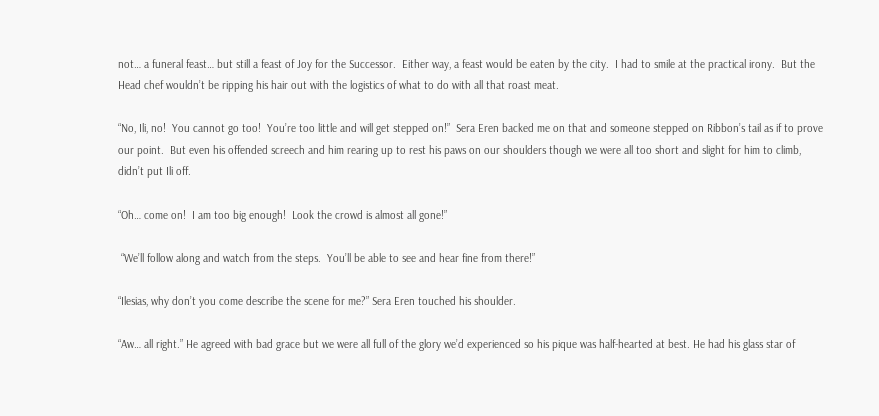not… a funeral feast… but still a feast of Joy for the Successor.  Either way, a feast would be eaten by the city.  I had to smile at the practical irony.  But the Head chef wouldn’t be ripping his hair out with the logistics of what to do with all that roast meat.

“No, Ili, no!  You cannot go too!  You’re too little and will get stepped on!”  Sera Eren backed me on that and someone stepped on Ribbon’s tail as if to prove our point.  But even his offended screech and him rearing up to rest his paws on our shoulders though we were all too short and slight for him to climb, didn’t put Ili off.

“Oh… come on!  I am too big enough!  Look the crowd is almost all gone!”

 “We’ll follow along and watch from the steps.  You’ll be able to see and hear fine from there!”

“Ilesias, why don’t you come describe the scene for me?” Sera Eren touched his shoulder.

“Aw… all right.” He agreed with bad grace but we were all full of the glory we’d experienced so his pique was half-hearted at best. He had his glass star of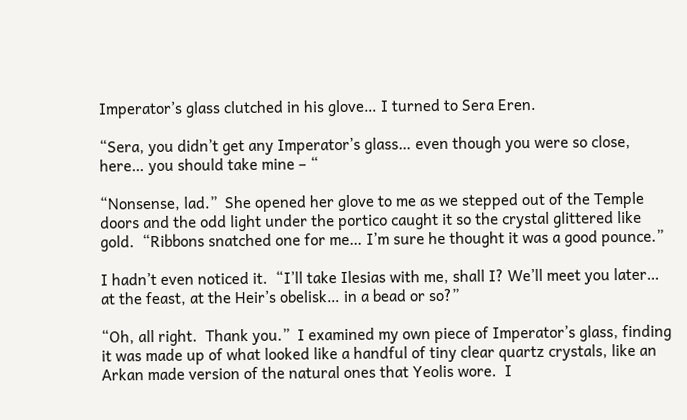Imperator’s glass clutched in his glove… I turned to Sera Eren.

“Sera, you didn’t get any Imperator’s glass… even though you were so close, here… you should take mine – “

“Nonsense, lad.”  She opened her glove to me as we stepped out of the Temple doors and the odd light under the portico caught it so the crystal glittered like gold.  “Ribbons snatched one for me… I’m sure he thought it was a good pounce.”

I hadn’t even noticed it.  “I’ll take Ilesias with me, shall I? We’ll meet you later… at the feast, at the Heir’s obelisk… in a bead or so?”

“Oh, all right.  Thank you.”  I examined my own piece of Imperator’s glass, finding it was made up of what looked like a handful of tiny clear quartz crystals, like an Arkan made version of the natural ones that Yeolis wore.  I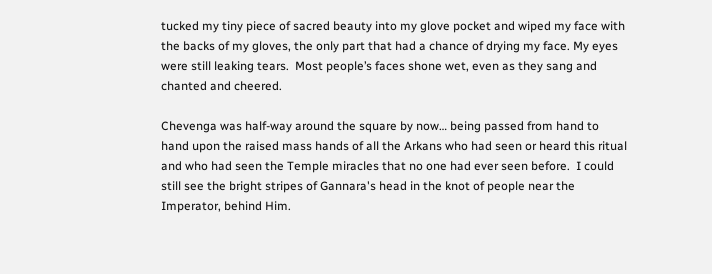tucked my tiny piece of sacred beauty into my glove pocket and wiped my face with the backs of my gloves, the only part that had a chance of drying my face. My eyes were still leaking tears.  Most people’s faces shone wet, even as they sang and chanted and cheered.

Chevenga was half-way around the square by now… being passed from hand to hand upon the raised mass hands of all the Arkans who had seen or heard this ritual and who had seen the Temple miracles that no one had ever seen before.  I could still see the bright stripes of Gannara's head in the knot of people near the Imperator, behind Him.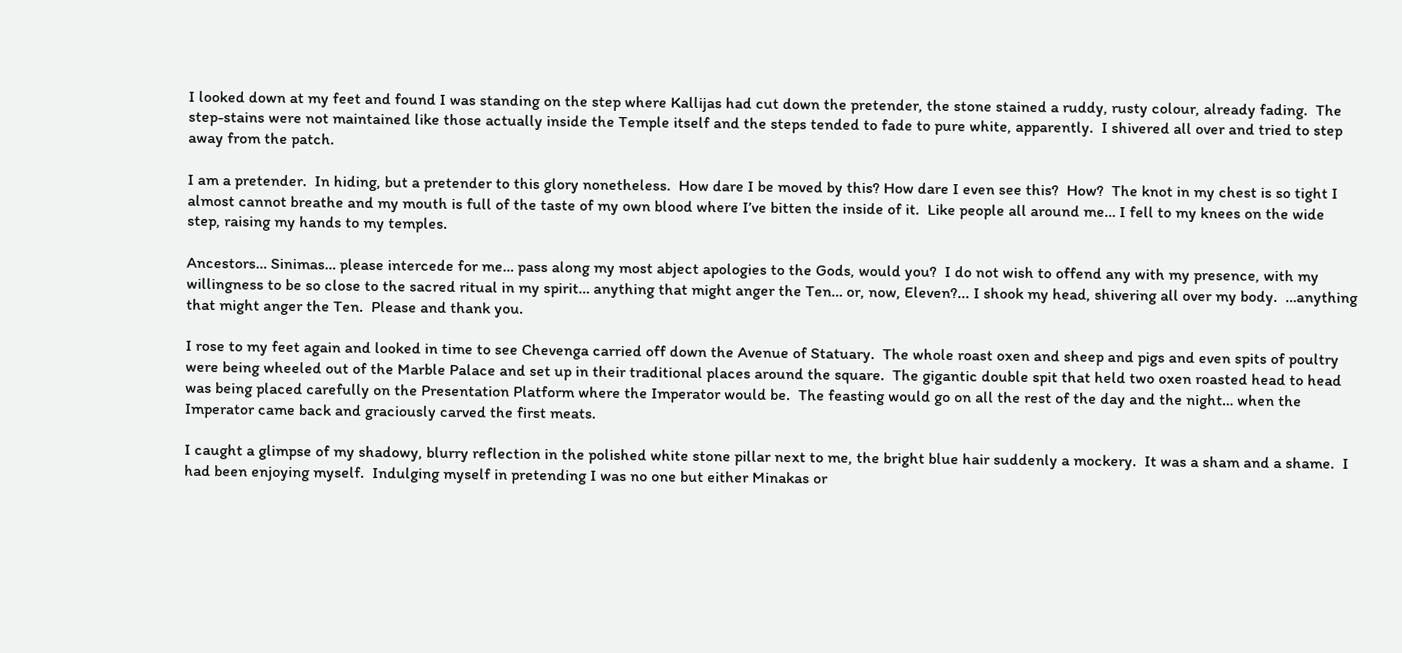I looked down at my feet and found I was standing on the step where Kallijas had cut down the pretender, the stone stained a ruddy, rusty colour, already fading.  The step-stains were not maintained like those actually inside the Temple itself and the steps tended to fade to pure white, apparently.  I shivered all over and tried to step away from the patch.

I am a pretender.  In hiding, but a pretender to this glory nonetheless.  How dare I be moved by this? How dare I even see this?  How?  The knot in my chest is so tight I almost cannot breathe and my mouth is full of the taste of my own blood where I’ve bitten the inside of it.  Like people all around me… I fell to my knees on the wide step, raising my hands to my temples.

Ancestors… Sinimas… please intercede for me… pass along my most abject apologies to the Gods, would you?  I do not wish to offend any with my presence, with my willingness to be so close to the sacred ritual in my spirit… anything that might anger the Ten… or, now, Eleven?... I shook my head, shivering all over my body.  …anything that might anger the Ten.  Please and thank you.

I rose to my feet again and looked in time to see Chevenga carried off down the Avenue of Statuary.  The whole roast oxen and sheep and pigs and even spits of poultry were being wheeled out of the Marble Palace and set up in their traditional places around the square.  The gigantic double spit that held two oxen roasted head to head was being placed carefully on the Presentation Platform where the Imperator would be.  The feasting would go on all the rest of the day and the night… when the Imperator came back and graciously carved the first meats.

I caught a glimpse of my shadowy, blurry reflection in the polished white stone pillar next to me, the bright blue hair suddenly a mockery.  It was a sham and a shame.  I had been enjoying myself.  Indulging myself in pretending I was no one but either Minakas or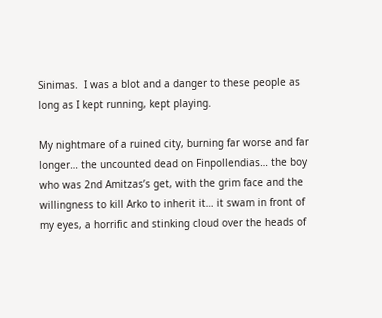Sinimas.  I was a blot and a danger to these people as long as I kept running, kept playing.

My nightmare of a ruined city, burning far worse and far longer… the uncounted dead on Finpollendias… the boy who was 2nd Amitzas’s get, with the grim face and the willingness to kill Arko to inherit it… it swam in front of my eyes, a horrific and stinking cloud over the heads of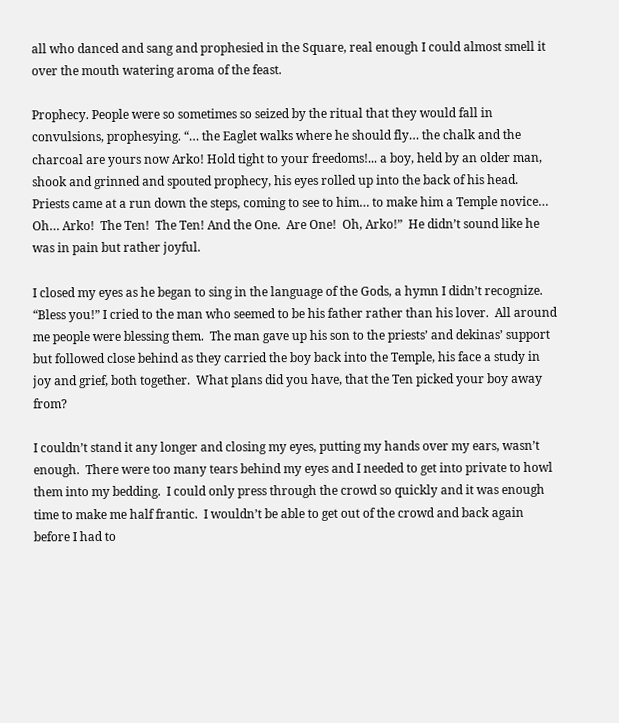all who danced and sang and prophesied in the Square, real enough I could almost smell it over the mouth watering aroma of the feast.

Prophecy. People were so sometimes so seized by the ritual that they would fall in convulsions, prophesying. “… the Eaglet walks where he should fly… the chalk and the charcoal are yours now Arko! Hold tight to your freedoms!... a boy, held by an older man, shook and grinned and spouted prophecy, his eyes rolled up into the back of his head. Priests came at a run down the steps, coming to see to him… to make him a Temple novice… Oh… Arko!  The Ten!  The Ten! And the One.  Are One!  Oh, Arko!”  He didn’t sound like he was in pain but rather joyful.

I closed my eyes as he began to sing in the language of the Gods, a hymn I didn’t recognize.  “Bless you!” I cried to the man who seemed to be his father rather than his lover.  All around me people were blessing them.  The man gave up his son to the priests’ and dekinas’ support but followed close behind as they carried the boy back into the Temple, his face a study in joy and grief, both together.  What plans did you have, that the Ten picked your boy away from?

I couldn’t stand it any longer and closing my eyes, putting my hands over my ears, wasn’t enough.  There were too many tears behind my eyes and I needed to get into private to howl them into my bedding.  I could only press through the crowd so quickly and it was enough time to make me half frantic.  I wouldn’t be able to get out of the crowd and back again before I had to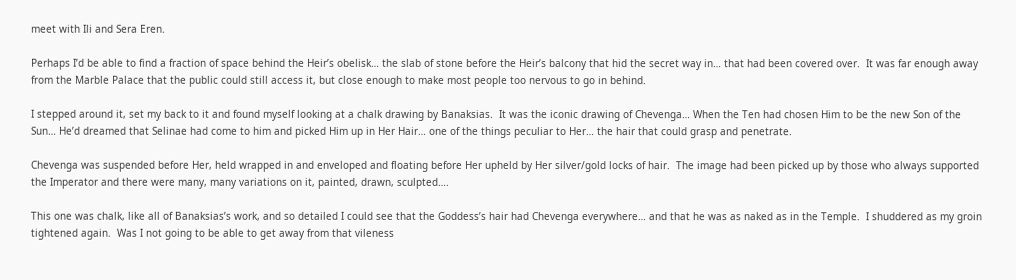meet with Ili and Sera Eren.

Perhaps I’d be able to find a fraction of space behind the Heir’s obelisk… the slab of stone before the Heir’s balcony that hid the secret way in… that had been covered over.  It was far enough away from the Marble Palace that the public could still access it, but close enough to make most people too nervous to go in behind.

I stepped around it, set my back to it and found myself looking at a chalk drawing by Banaksias.  It was the iconic drawing of Chevenga… When the Ten had chosen Him to be the new Son of the Sun… He’d dreamed that Selinae had come to him and picked Him up in Her Hair… one of the things peculiar to Her… the hair that could grasp and penetrate.

Chevenga was suspended before Her, held wrapped in and enveloped and floating before Her upheld by Her silver/gold locks of hair.  The image had been picked up by those who always supported the Imperator and there were many, many variations on it, painted, drawn, sculpted….

This one was chalk, like all of Banaksias’s work, and so detailed I could see that the Goddess’s hair had Chevenga everywhere… and that he was as naked as in the Temple.  I shuddered as my groin tightened again.  Was I not going to be able to get away from that vileness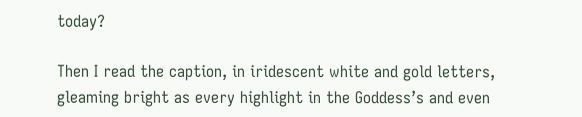today?

Then I read the caption, in iridescent white and gold letters, gleaming bright as every highlight in the Goddess’s and even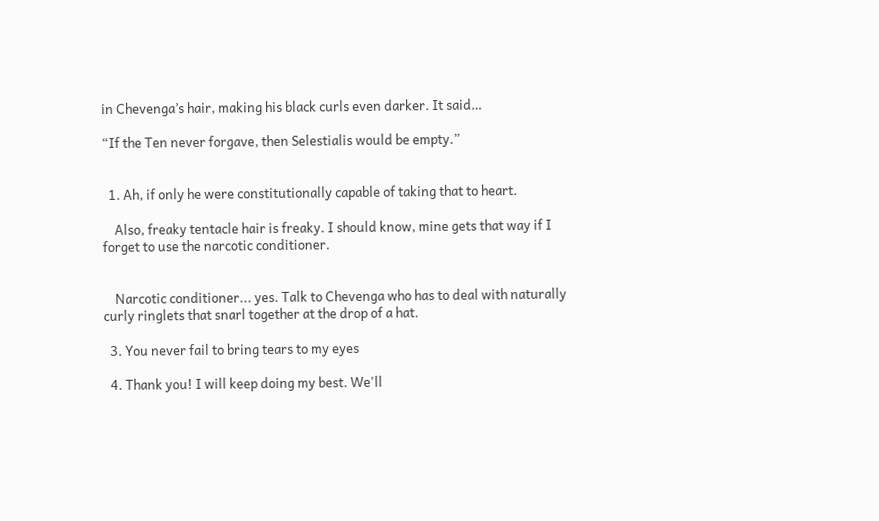in Chevenga’s hair, making his black curls even darker. It said…

“If the Ten never forgave, then Selestialis would be empty.”


  1. Ah, if only he were constitutionally capable of taking that to heart.

    Also, freaky tentacle hair is freaky. I should know, mine gets that way if I forget to use the narcotic conditioner.


    Narcotic conditioner... yes. Talk to Chevenga who has to deal with naturally curly ringlets that snarl together at the drop of a hat.

  3. You never fail to bring tears to my eyes

  4. Thank you! I will keep doing my best. We'll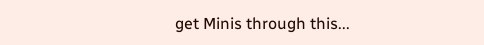get Minis through this...